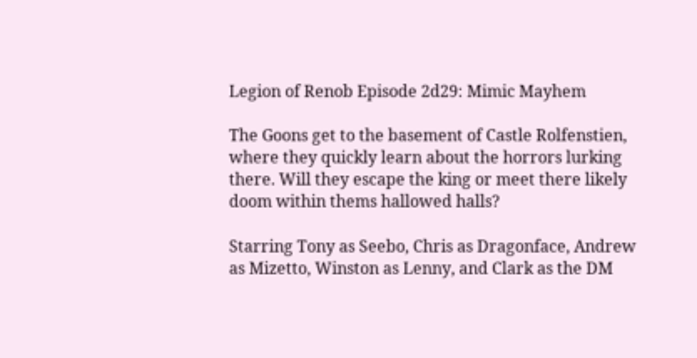Legion of Renob Episode 2d29: Mimic Mayhem

The Goons get to the basement of Castle Rolfenstien, where they quickly learn about the horrors lurking there. Will they escape the king or meet there likely doom within thems hallowed halls?

Starring Tony as Seebo, Chris as Dragonface, Andrew as Mizetto, Winston as Lenny, and Clark as the DM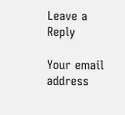Leave a Reply

Your email address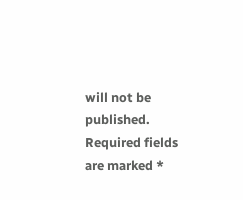will not be published. Required fields are marked *